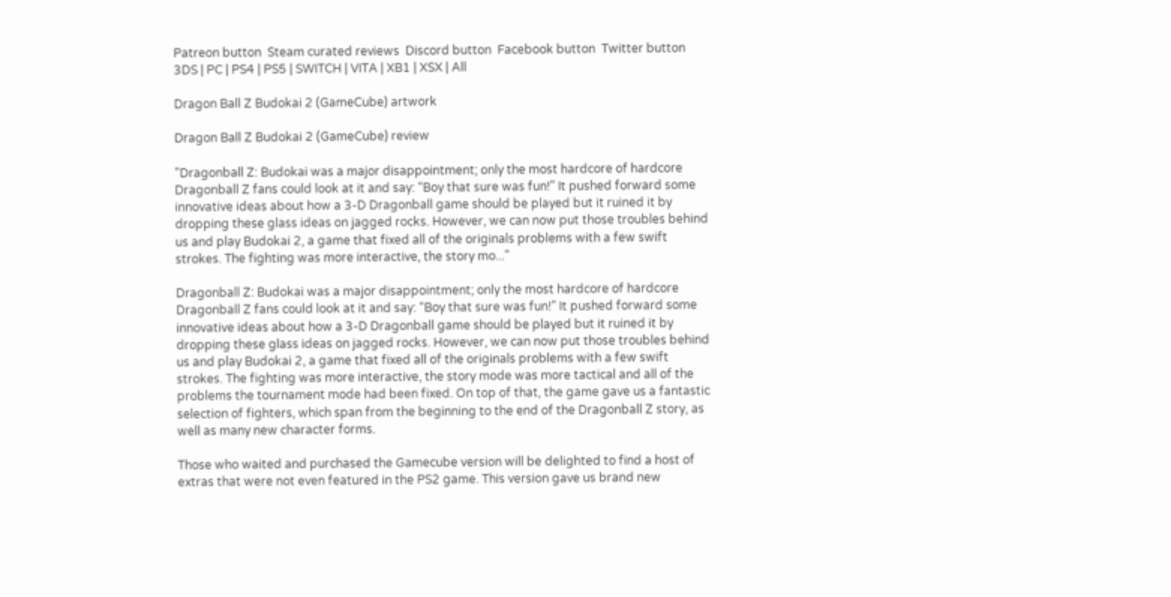Patreon button  Steam curated reviews  Discord button  Facebook button  Twitter button
3DS | PC | PS4 | PS5 | SWITCH | VITA | XB1 | XSX | All

Dragon Ball Z Budokai 2 (GameCube) artwork

Dragon Ball Z Budokai 2 (GameCube) review

"Dragonball Z: Budokai was a major disappointment; only the most hardcore of hardcore Dragonball Z fans could look at it and say: “Boy that sure was fun!” It pushed forward some innovative ideas about how a 3-D Dragonball game should be played but it ruined it by dropping these glass ideas on jagged rocks. However, we can now put those troubles behind us and play Budokai 2, a game that fixed all of the originals problems with a few swift strokes. The fighting was more interactive, the story mo..."

Dragonball Z: Budokai was a major disappointment; only the most hardcore of hardcore Dragonball Z fans could look at it and say: “Boy that sure was fun!” It pushed forward some innovative ideas about how a 3-D Dragonball game should be played but it ruined it by dropping these glass ideas on jagged rocks. However, we can now put those troubles behind us and play Budokai 2, a game that fixed all of the originals problems with a few swift strokes. The fighting was more interactive, the story mode was more tactical and all of the problems the tournament mode had been fixed. On top of that, the game gave us a fantastic selection of fighters, which span from the beginning to the end of the Dragonball Z story, as well as many new character forms.

Those who waited and purchased the Gamecube version will be delighted to find a host of extras that were not even featured in the PS2 game. This version gave us brand new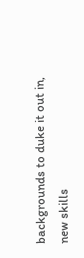backgrounds to duke it out in, new skills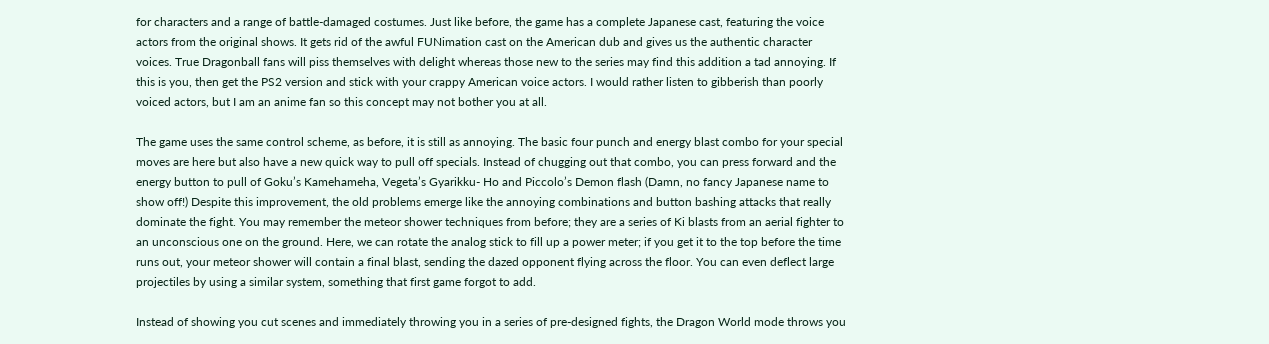for characters and a range of battle-damaged costumes. Just like before, the game has a complete Japanese cast, featuring the voice actors from the original shows. It gets rid of the awful FUNimation cast on the American dub and gives us the authentic character voices. True Dragonball fans will piss themselves with delight whereas those new to the series may find this addition a tad annoying. If this is you, then get the PS2 version and stick with your crappy American voice actors. I would rather listen to gibberish than poorly voiced actors, but I am an anime fan so this concept may not bother you at all.

The game uses the same control scheme, as before, it is still as annoying. The basic four punch and energy blast combo for your special moves are here but also have a new quick way to pull off specials. Instead of chugging out that combo, you can press forward and the energy button to pull of Goku’s Kamehameha, Vegeta’s Gyarikku- Ho and Piccolo’s Demon flash (Damn, no fancy Japanese name to show off!) Despite this improvement, the old problems emerge like the annoying combinations and button bashing attacks that really dominate the fight. You may remember the meteor shower techniques from before; they are a series of Ki blasts from an aerial fighter to an unconscious one on the ground. Here, we can rotate the analog stick to fill up a power meter; if you get it to the top before the time runs out, your meteor shower will contain a final blast, sending the dazed opponent flying across the floor. You can even deflect large projectiles by using a similar system, something that first game forgot to add.

Instead of showing you cut scenes and immediately throwing you in a series of pre-designed fights, the Dragon World mode throws you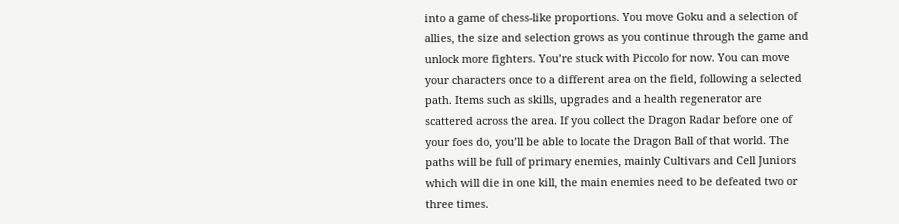into a game of chess-like proportions. You move Goku and a selection of allies, the size and selection grows as you continue through the game and unlock more fighters. You’re stuck with Piccolo for now. You can move your characters once to a different area on the field, following a selected path. Items such as skills, upgrades and a health regenerator are scattered across the area. If you collect the Dragon Radar before one of your foes do, you’ll be able to locate the Dragon Ball of that world. The paths will be full of primary enemies, mainly Cultivars and Cell Juniors which will die in one kill, the main enemies need to be defeated two or three times.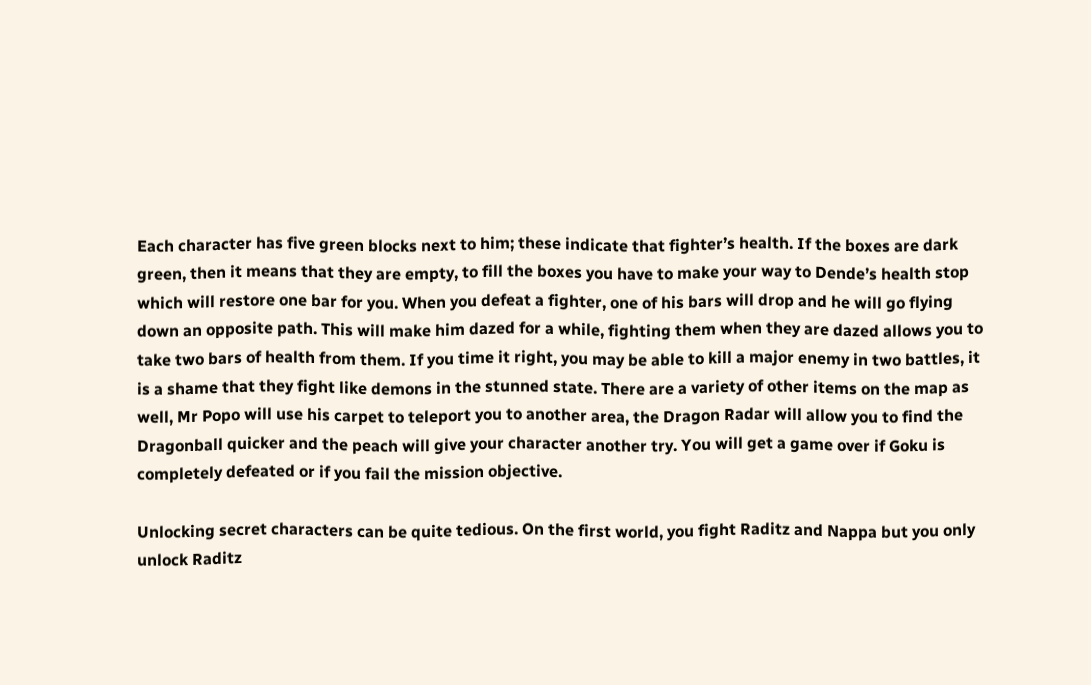Each character has five green blocks next to him; these indicate that fighter’s health. If the boxes are dark green, then it means that they are empty, to fill the boxes you have to make your way to Dende’s health stop which will restore one bar for you. When you defeat a fighter, one of his bars will drop and he will go flying down an opposite path. This will make him dazed for a while, fighting them when they are dazed allows you to take two bars of health from them. If you time it right, you may be able to kill a major enemy in two battles, it is a shame that they fight like demons in the stunned state. There are a variety of other items on the map as well, Mr Popo will use his carpet to teleport you to another area, the Dragon Radar will allow you to find the Dragonball quicker and the peach will give your character another try. You will get a game over if Goku is completely defeated or if you fail the mission objective.

Unlocking secret characters can be quite tedious. On the first world, you fight Raditz and Nappa but you only unlock Raditz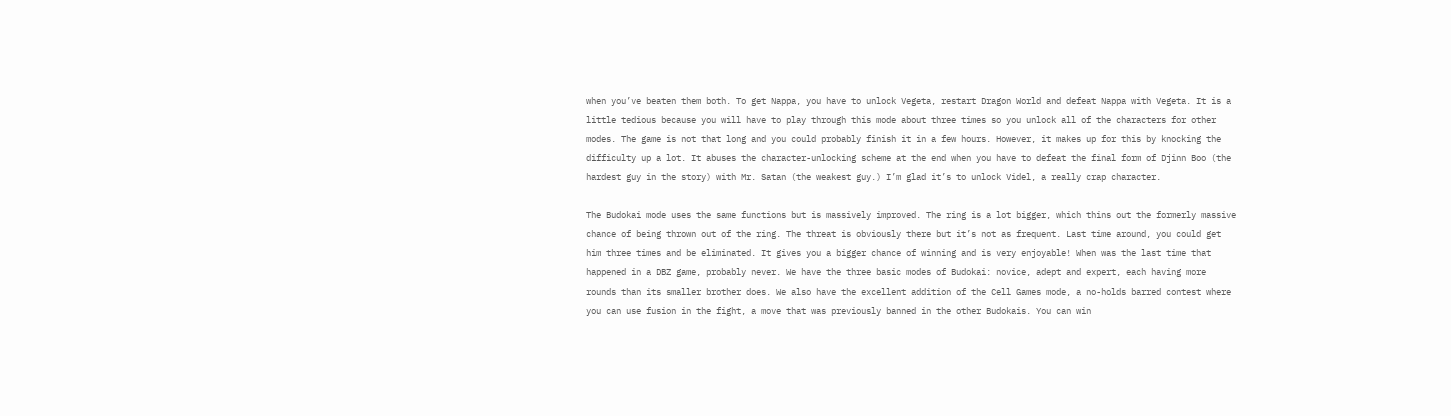when you’ve beaten them both. To get Nappa, you have to unlock Vegeta, restart Dragon World and defeat Nappa with Vegeta. It is a little tedious because you will have to play through this mode about three times so you unlock all of the characters for other modes. The game is not that long and you could probably finish it in a few hours. However, it makes up for this by knocking the difficulty up a lot. It abuses the character-unlocking scheme at the end when you have to defeat the final form of Djinn Boo (the hardest guy in the story) with Mr. Satan (the weakest guy.) I’m glad it’s to unlock Videl, a really crap character.

The Budokai mode uses the same functions but is massively improved. The ring is a lot bigger, which thins out the formerly massive chance of being thrown out of the ring. The threat is obviously there but it’s not as frequent. Last time around, you could get him three times and be eliminated. It gives you a bigger chance of winning and is very enjoyable! When was the last time that happened in a DBZ game, probably never. We have the three basic modes of Budokai: novice, adept and expert, each having more rounds than its smaller brother does. We also have the excellent addition of the Cell Games mode, a no-holds barred contest where you can use fusion in the fight, a move that was previously banned in the other Budokais. You can win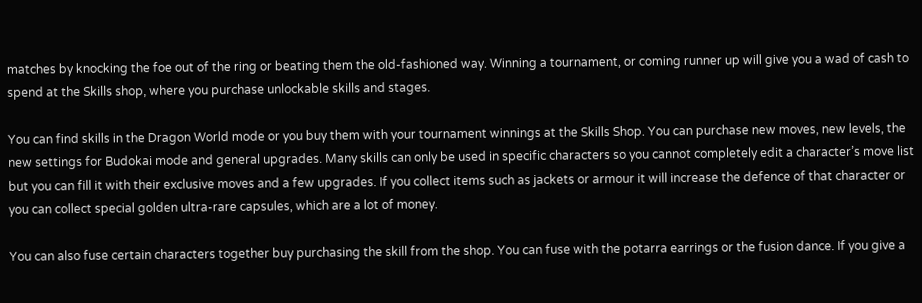matches by knocking the foe out of the ring or beating them the old-fashioned way. Winning a tournament, or coming runner up will give you a wad of cash to spend at the Skills shop, where you purchase unlockable skills and stages.

You can find skills in the Dragon World mode or you buy them with your tournament winnings at the Skills Shop. You can purchase new moves, new levels, the new settings for Budokai mode and general upgrades. Many skills can only be used in specific characters so you cannot completely edit a character’s move list but you can fill it with their exclusive moves and a few upgrades. If you collect items such as jackets or armour it will increase the defence of that character or you can collect special golden ultra-rare capsules, which are a lot of money.

You can also fuse certain characters together buy purchasing the skill from the shop. You can fuse with the potarra earrings or the fusion dance. If you give a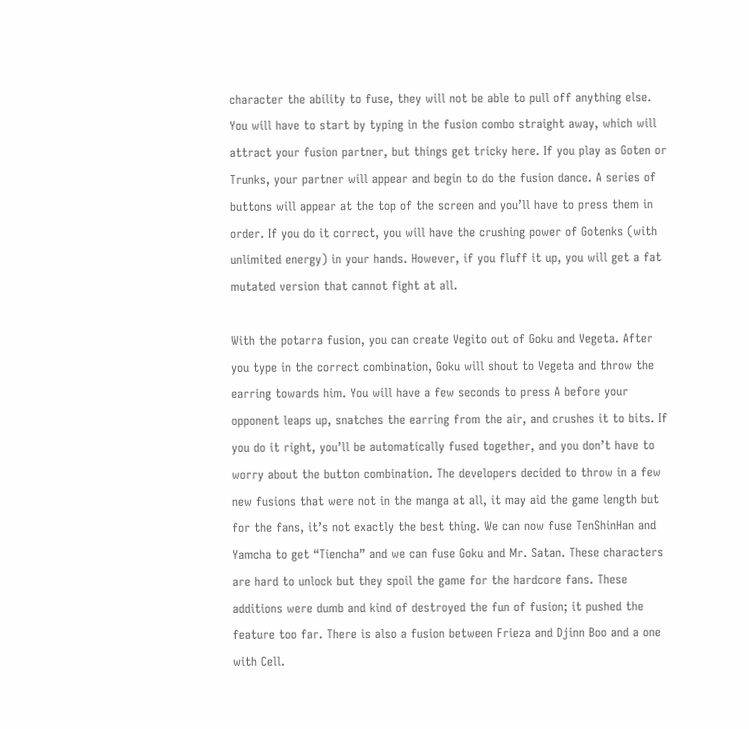character the ability to fuse, they will not be able to pull off anything else. You will have to start by typing in the fusion combo straight away, which will attract your fusion partner, but things get tricky here. If you play as Goten or Trunks, your partner will appear and begin to do the fusion dance. A series of buttons will appear at the top of the screen and you’ll have to press them in order. If you do it correct, you will have the crushing power of Gotenks (with unlimited energy) in your hands. However, if you fluff it up, you will get a fat mutated version that cannot fight at all.

With the potarra fusion, you can create Vegito out of Goku and Vegeta. After you type in the correct combination, Goku will shout to Vegeta and throw the earring towards him. You will have a few seconds to press A before your opponent leaps up, snatches the earring from the air, and crushes it to bits. If you do it right, you’ll be automatically fused together, and you don’t have to worry about the button combination. The developers decided to throw in a few new fusions that were not in the manga at all, it may aid the game length but for the fans, it’s not exactly the best thing. We can now fuse TenShinHan and Yamcha to get “Tiencha” and we can fuse Goku and Mr. Satan. These characters are hard to unlock but they spoil the game for the hardcore fans. These additions were dumb and kind of destroyed the fun of fusion; it pushed the feature too far. There is also a fusion between Frieza and Djinn Boo and a one with Cell.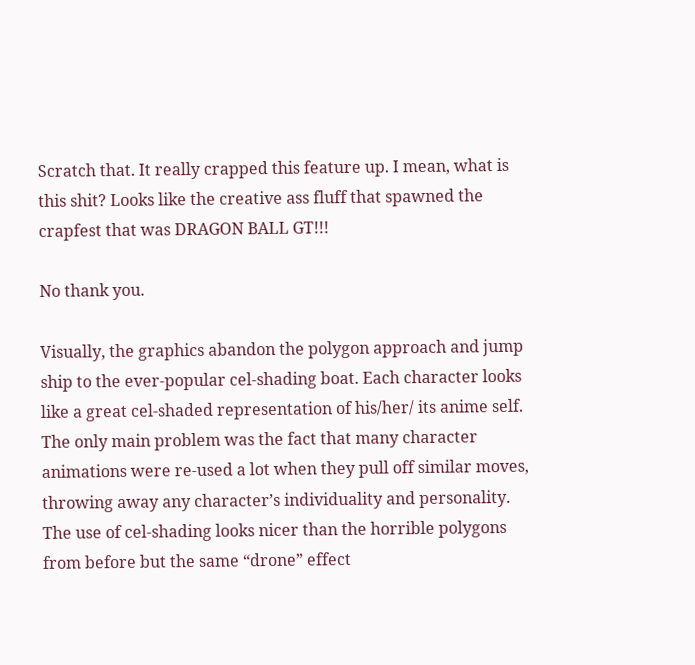Scratch that. It really crapped this feature up. I mean, what is this shit? Looks like the creative ass fluff that spawned the crapfest that was DRAGON BALL GT!!!

No thank you.

Visually, the graphics abandon the polygon approach and jump ship to the ever-popular cel-shading boat. Each character looks like a great cel-shaded representation of his/her/ its anime self. The only main problem was the fact that many character animations were re-used a lot when they pull off similar moves, throwing away any character’s individuality and personality. The use of cel-shading looks nicer than the horrible polygons from before but the same “drone” effect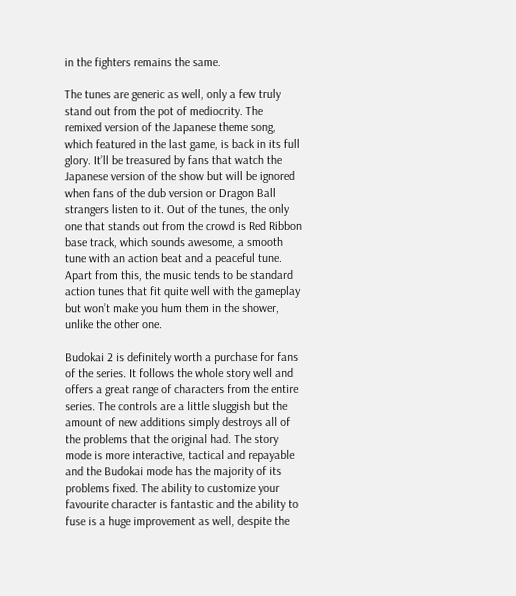in the fighters remains the same.

The tunes are generic as well, only a few truly stand out from the pot of mediocrity. The remixed version of the Japanese theme song, which featured in the last game, is back in its full glory. It’ll be treasured by fans that watch the Japanese version of the show but will be ignored when fans of the dub version or Dragon Ball strangers listen to it. Out of the tunes, the only one that stands out from the crowd is Red Ribbon base track, which sounds awesome, a smooth tune with an action beat and a peaceful tune. Apart from this, the music tends to be standard action tunes that fit quite well with the gameplay but won’t make you hum them in the shower, unlike the other one.

Budokai 2 is definitely worth a purchase for fans of the series. It follows the whole story well and offers a great range of characters from the entire series. The controls are a little sluggish but the amount of new additions simply destroys all of the problems that the original had. The story mode is more interactive, tactical and repayable and the Budokai mode has the majority of its problems fixed. The ability to customize your favourite character is fantastic and the ability to fuse is a huge improvement as well, despite the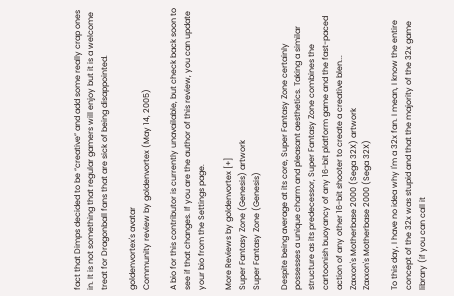fact that Dimps decided to be “creative” and add some really crap ones in. It is not something that regular gamers will enjoy but it is a welcome treat for Dragonball fans that are sick of being disappointed.

goldenvortex's avatar
Community review by goldenvortex (May 14, 2005)

A bio for this contributor is currently unavailable, but check back soon to see if that changes. If you are the author of this review, you can update your bio from the Settings page.

More Reviews by goldenvortex [+]
Super Fantasy Zone (Genesis) artwork
Super Fantasy Zone (Genesis)

Despite being average at its core, Super Fantasy Zone certainly possesses a unique charm and pleasant aesthetics. Taking a similar structure as its predecessor, Super Fantasy Zone combines the cartoonish buoyancy of any 16-bit platform game and the fast-paced action of any other 16-bit shooter to create a creative blen...
Zaxxon's Motherbase 2000 (Sega 32X) artwork
Zaxxon's Motherbase 2000 (Sega 32X)

To this day, I have no idea why I'm a 32x fan. I mean, I know the entire concept of the 32x was stupid and that the majority of the 32x game library (if you can call it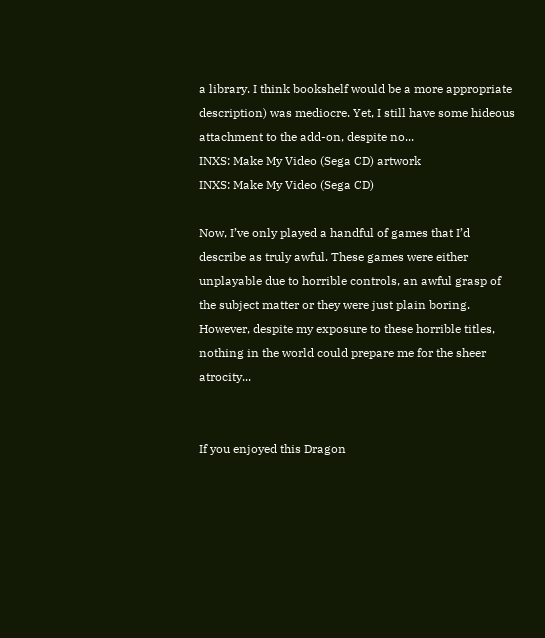a library. I think bookshelf would be a more appropriate description) was mediocre. Yet, I still have some hideous attachment to the add-on, despite no...
INXS: Make My Video (Sega CD) artwork
INXS: Make My Video (Sega CD)

Now, I’ve only played a handful of games that I’d describe as truly awful. These games were either unplayable due to horrible controls, an awful grasp of the subject matter or they were just plain boring. However, despite my exposure to these horrible titles, nothing in the world could prepare me for the sheer atrocity...


If you enjoyed this Dragon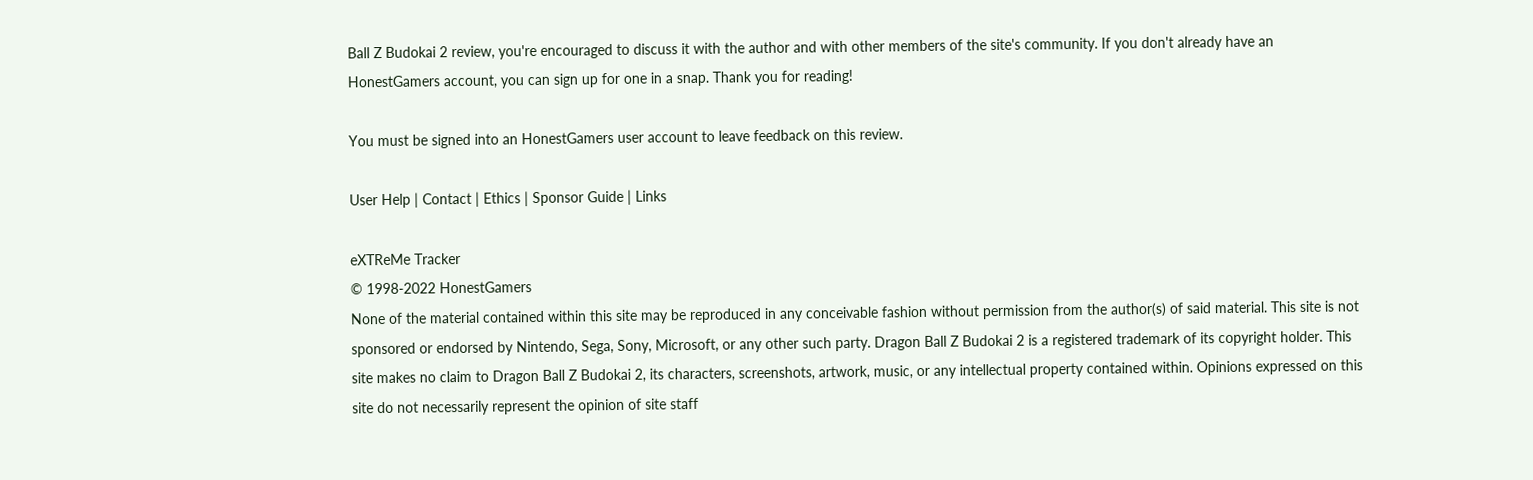Ball Z Budokai 2 review, you're encouraged to discuss it with the author and with other members of the site's community. If you don't already have an HonestGamers account, you can sign up for one in a snap. Thank you for reading!

You must be signed into an HonestGamers user account to leave feedback on this review.

User Help | Contact | Ethics | Sponsor Guide | Links

eXTReMe Tracker
© 1998-2022 HonestGamers
None of the material contained within this site may be reproduced in any conceivable fashion without permission from the author(s) of said material. This site is not sponsored or endorsed by Nintendo, Sega, Sony, Microsoft, or any other such party. Dragon Ball Z Budokai 2 is a registered trademark of its copyright holder. This site makes no claim to Dragon Ball Z Budokai 2, its characters, screenshots, artwork, music, or any intellectual property contained within. Opinions expressed on this site do not necessarily represent the opinion of site staff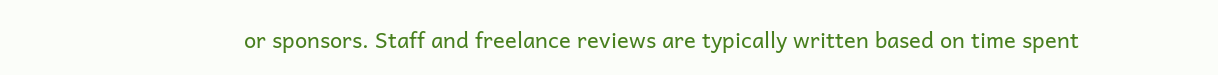or sponsors. Staff and freelance reviews are typically written based on time spent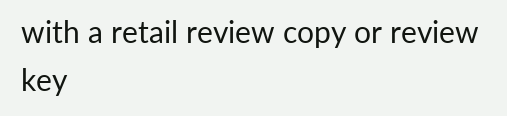with a retail review copy or review key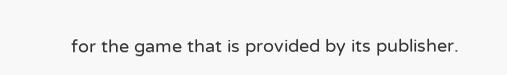for the game that is provided by its publisher.